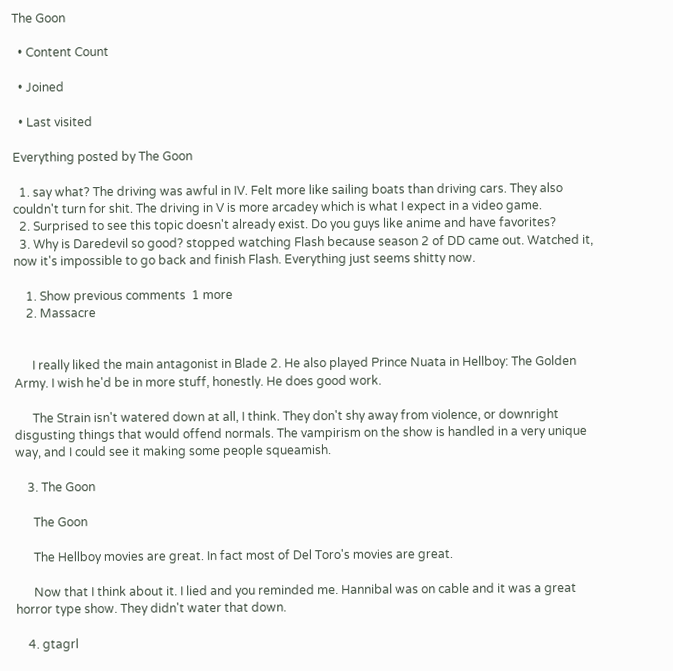The Goon

  • Content Count

  • Joined

  • Last visited

Everything posted by The Goon

  1. say what? The driving was awful in IV. Felt more like sailing boats than driving cars. They also couldn't turn for shit. The driving in V is more arcadey which is what I expect in a video game.
  2. Surprised to see this topic doesn't already exist. Do you guys like anime and have favorites?
  3. Why is Daredevil so good? stopped watching Flash because season 2 of DD came out. Watched it, now it's impossible to go back and finish Flash. Everything just seems shitty now.

    1. Show previous comments  1 more
    2. Massacre


      I really liked the main antagonist in Blade 2. He also played Prince Nuata in Hellboy: The Golden Army. I wish he'd be in more stuff, honestly. He does good work.

      The Strain isn't watered down at all, I think. They don't shy away from violence, or downright disgusting things that would offend normals. The vampirism on the show is handled in a very unique way, and I could see it making some people squeamish.

    3. The Goon

      The Goon

      The Hellboy movies are great. In fact most of Del Toro's movies are great.

      Now that I think about it. I lied and you reminded me. Hannibal was on cable and it was a great horror type show. They didn't water that down.

    4. gtagrl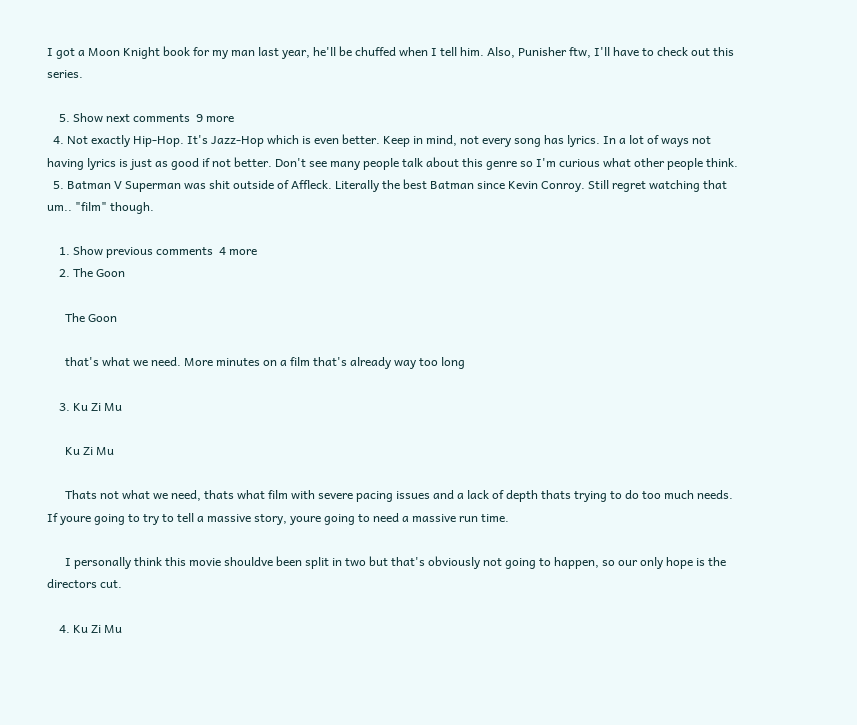I got a Moon Knight book for my man last year, he'll be chuffed when I tell him. Also, Punisher ftw, I'll have to check out this series.

    5. Show next comments  9 more
  4. Not exactly Hip-Hop. It's Jazz-Hop which is even better. Keep in mind, not every song has lyrics. In a lot of ways not having lyrics is just as good if not better. Don't see many people talk about this genre so I'm curious what other people think.
  5. Batman V Superman was shit outside of Affleck. Literally the best Batman since Kevin Conroy. Still regret watching that um.. "film" though.

    1. Show previous comments  4 more
    2. The Goon

      The Goon

      that's what we need. More minutes on a film that's already way too long

    3. Ku Zi Mu

      Ku Zi Mu

      Thats not what we need, thats what film with severe pacing issues and a lack of depth thats trying to do too much needs. If youre going to try to tell a massive story, youre going to need a massive run time.

      I personally think this movie shouldve been split in two but that's obviously not going to happen, so our only hope is the directors cut.

    4. Ku Zi Mu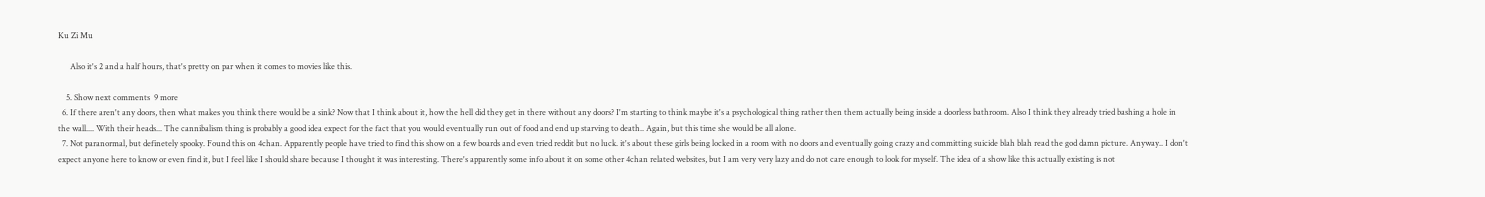Ku Zi Mu

      Also it's 2 and a half hours, that's pretty on par when it comes to movies like this.

    5. Show next comments  9 more
  6. If there aren't any doors, then what makes you think there would be a sink? Now that I think about it, how the hell did they get in there without any doors? I'm starting to think maybe it's a psychological thing rather then them actually being inside a doorless bathroom. Also I think they already tried bashing a hole in the wall.... With their heads... The cannibalism thing is probably a good idea expect for the fact that you would eventually run out of food and end up starving to death.. Again, but this time she would be all alone.
  7. Not paranormal, but definetely spooky. Found this on 4chan. Apparently people have tried to find this show on a few boards and even tried reddit but no luck. it's about these girls being locked in a room with no doors and eventually going crazy and committing suicide blah blah read the god damn picture. Anyway.. I don't expect anyone here to know or even find it, but I feel like I should share because I thought it was interesting. There's apparently some info about it on some other 4chan related websites, but I am very very lazy and do not care enough to look for myself. The idea of a show like this actually existing is not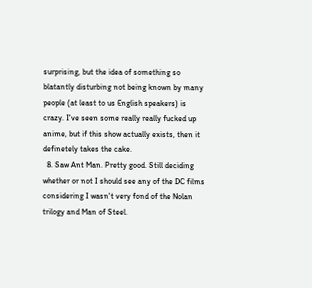surprising, but the idea of something so blatantly disturbing not being known by many people (at least to us English speakers) is crazy. I've seen some really really fucked up anime, but if this show actually exists, then it definetely takes the cake.
  8. Saw Ant Man. Pretty good. Still deciding whether or not I should see any of the DC films considering I wasn't very fond of the Nolan trilogy and Man of Steel.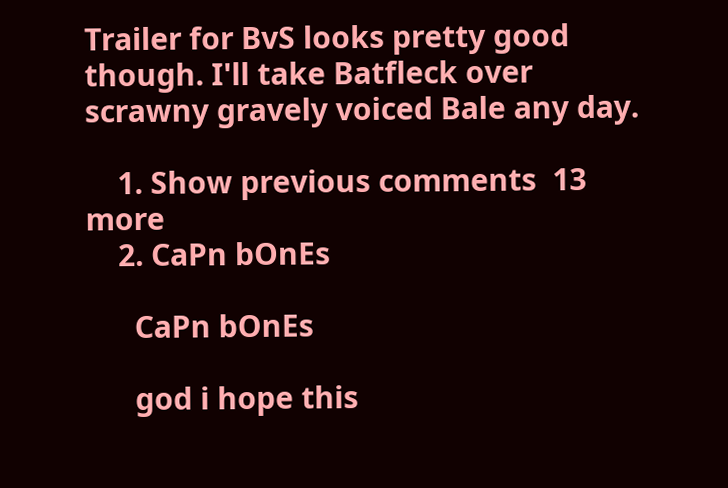Trailer for BvS looks pretty good though. I'll take Batfleck over scrawny gravely voiced Bale any day.

    1. Show previous comments  13 more
    2. CaPn bOnEs

      CaPn bOnEs

      god i hope this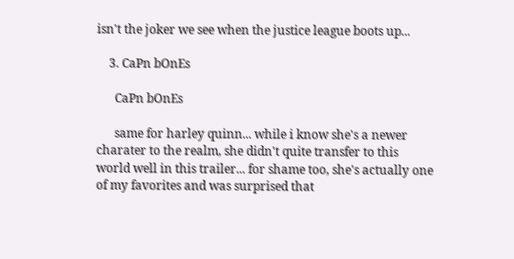isn't the joker we see when the justice league boots up...

    3. CaPn bOnEs

      CaPn bOnEs

      same for harley quinn... while i know she's a newer charater to the realm, she didn't quite transfer to this world well in this trailer... for shame too, she's actually one of my favorites and was surprised that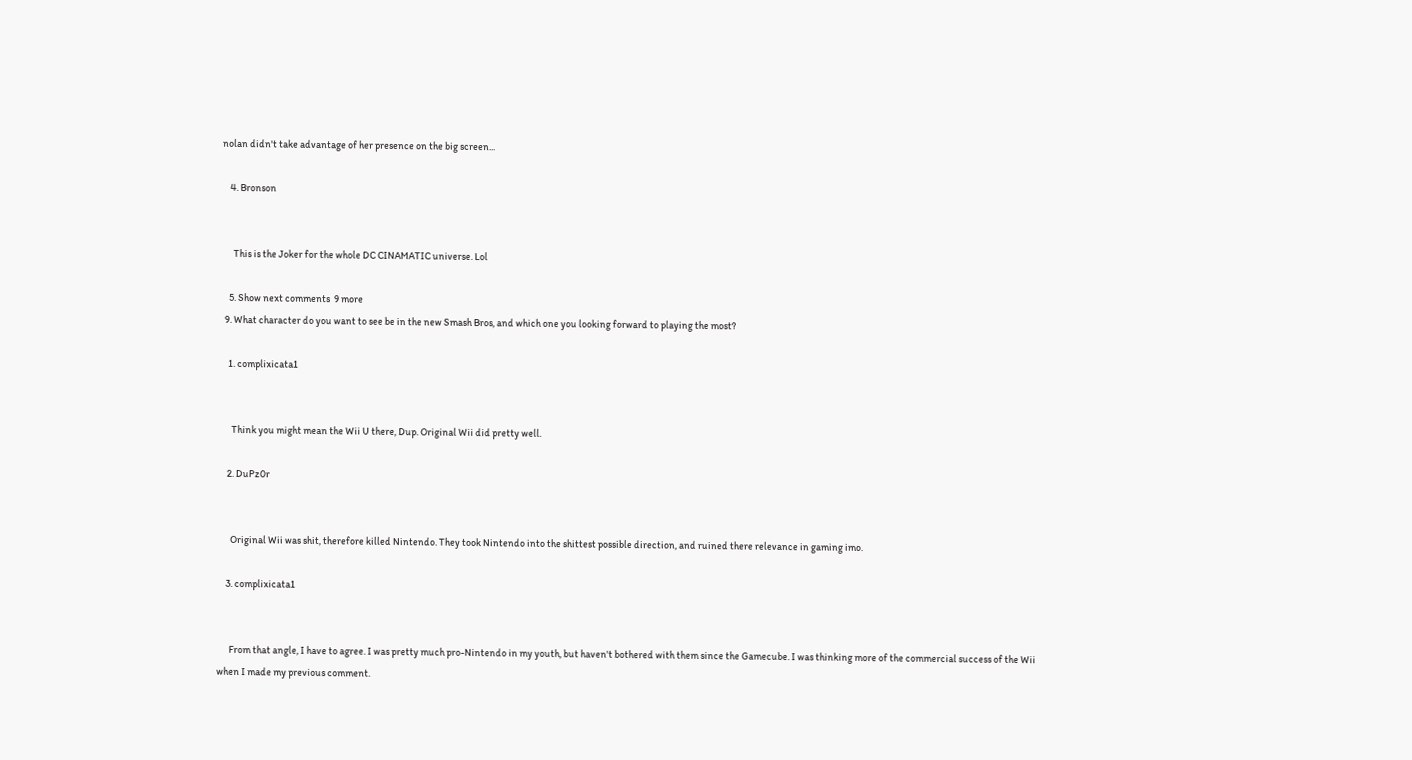nolan didn't take advantage of her presence on the big screen...

    4. Bronson


      This is the Joker for the whole DC CINAMATIC universe. Lol

    5. Show next comments  9 more
  9. What character do you want to see be in the new Smash Bros, and which one you looking forward to playing the most?

    1. complixicata1


      Think you might mean the Wii U there, Dup. Original Wii did pretty well.

    2. DuPz0r


      Original Wii was shit, therefore killed Nintendo. They took Nintendo into the shittest possible direction, and ruined there relevance in gaming imo.

    3. complixicata1


      From that angle, I have to agree. I was pretty much pro-Nintendo in my youth, but haven't bothered with them since the Gamecube. I was thinking more of the commercial success of the Wii when I made my previous comment.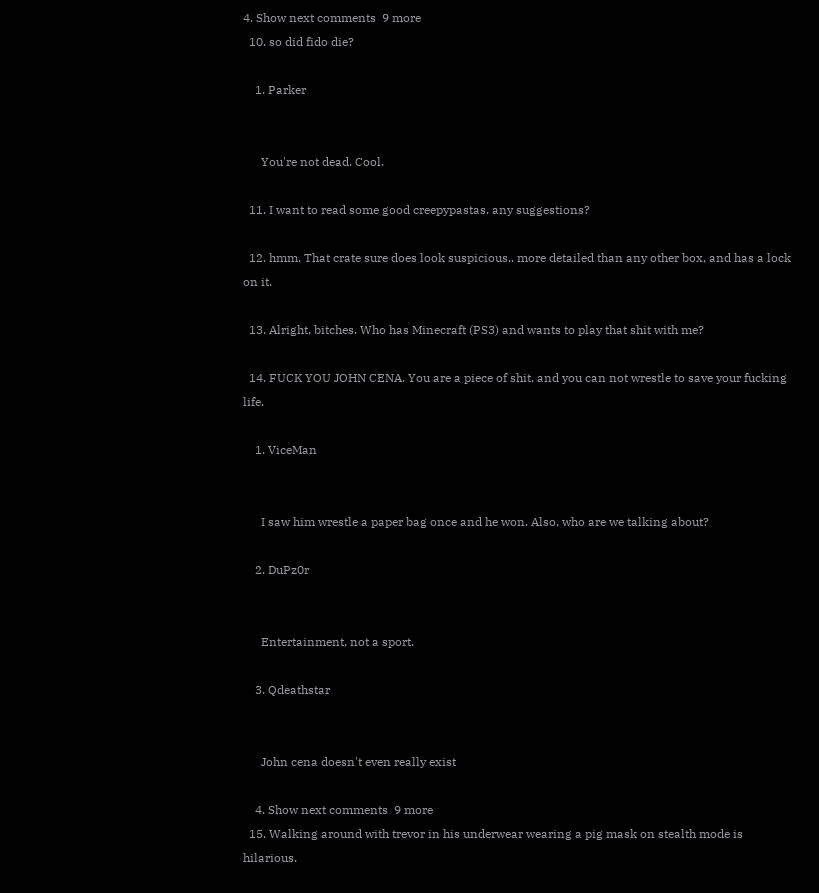4. Show next comments  9 more
  10. so did fido die?

    1. Parker


      You're not dead. Cool.

  11. I want to read some good creepypastas. any suggestions?

  12. hmm. That crate sure does look suspicious.. more detailed than any other box, and has a lock on it.

  13. Alright, bitches. Who has Minecraft (PS3) and wants to play that shit with me?

  14. FUCK YOU JOHN CENA. You are a piece of shit, and you can not wrestle to save your fucking life.

    1. ViceMan


      I saw him wrestle a paper bag once and he won. Also, who are we talking about?

    2. DuPz0r


      Entertainment, not a sport.

    3. Qdeathstar


      John cena doesn't even really exist

    4. Show next comments  9 more
  15. Walking around with trevor in his underwear wearing a pig mask on stealth mode is hilarious.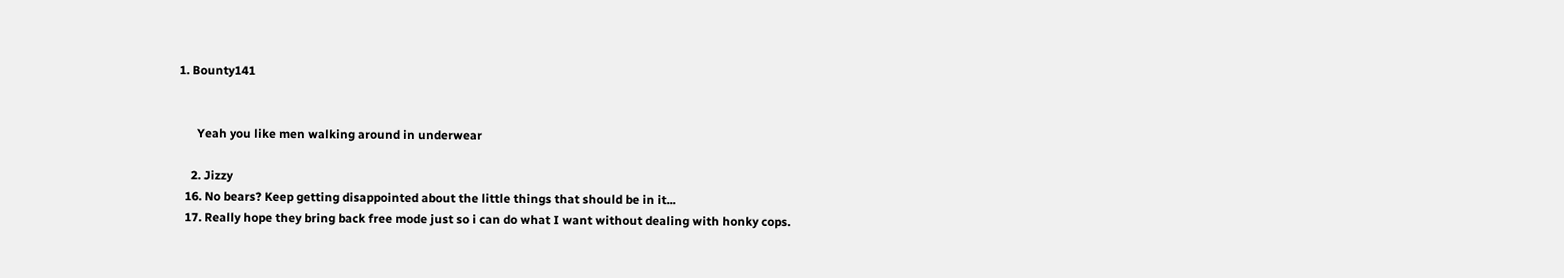1. Bounty141


      Yeah you like men walking around in underwear

    2. Jizzy
  16. No bears? Keep getting disappointed about the little things that should be in it...
  17. Really hope they bring back free mode just so i can do what I want without dealing with honky cops.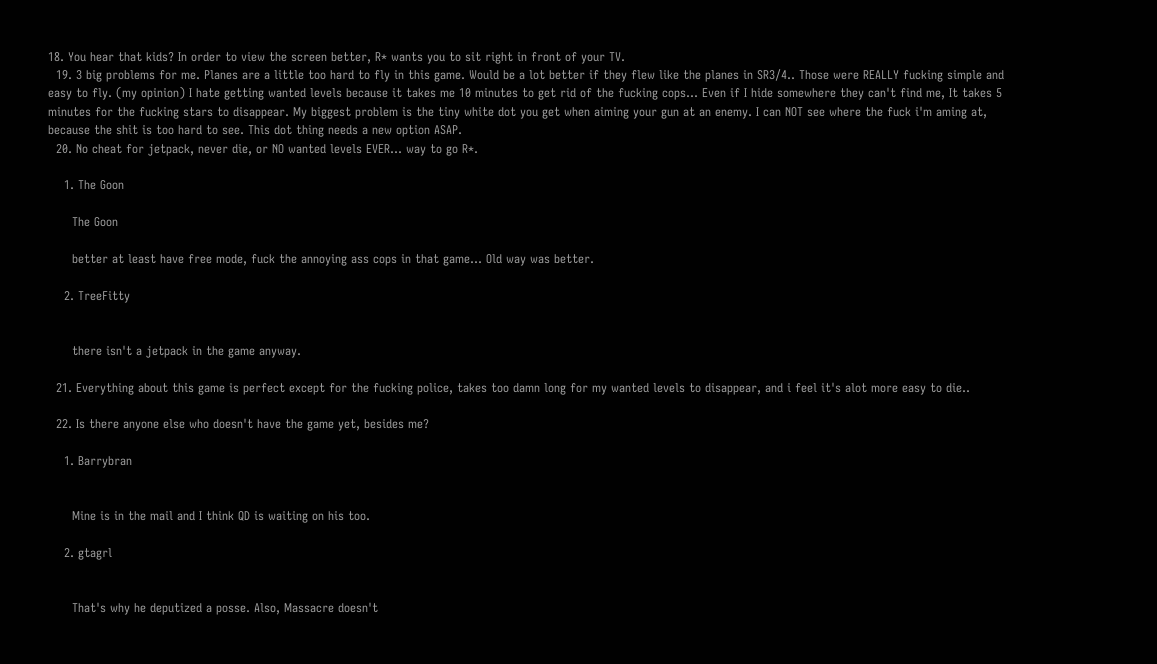18. You hear that kids? In order to view the screen better, R* wants you to sit right in front of your TV.
  19. 3 big problems for me. Planes are a little too hard to fly in this game. Would be a lot better if they flew like the planes in SR3/4.. Those were REALLY fucking simple and easy to fly. (my opinion) I hate getting wanted levels because it takes me 10 minutes to get rid of the fucking cops... Even if I hide somewhere they can't find me, It takes 5 minutes for the fucking stars to disappear. My biggest problem is the tiny white dot you get when aiming your gun at an enemy. I can NOT see where the fuck i'm aming at, because the shit is too hard to see. This dot thing needs a new option ASAP.
  20. No cheat for jetpack, never die, or NO wanted levels EVER... way to go R*.

    1. The Goon

      The Goon

      better at least have free mode, fuck the annoying ass cops in that game... Old way was better.

    2. TreeFitty


      there isn't a jetpack in the game anyway.

  21. Everything about this game is perfect except for the fucking police, takes too damn long for my wanted levels to disappear, and i feel it's alot more easy to die..

  22. Is there anyone else who doesn't have the game yet, besides me?

    1. Barrybran


      Mine is in the mail and I think QD is waiting on his too.

    2. gtagrl


      That's why he deputized a posse. Also, Massacre doesn't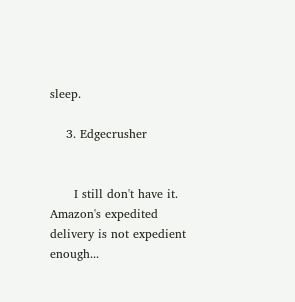sleep.

    3. Edgecrusher


      I still don't have it. Amazon's expedited delivery is not expedient enough...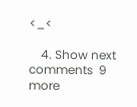<_<

    4. Show next comments  9 more